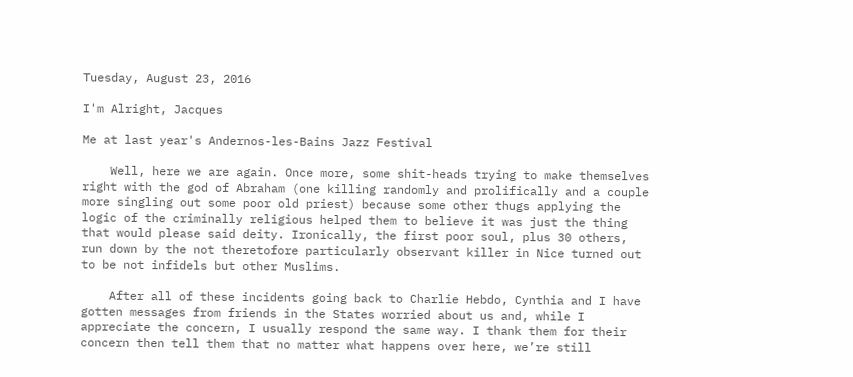Tuesday, August 23, 2016

I'm Alright, Jacques

Me at last year's Andernos-les-Bains Jazz Festival

    Well, here we are again. Once more, some shit-heads trying to make themselves right with the god of Abraham (one killing randomly and prolifically and a couple more singling out some poor old priest) because some other thugs applying the logic of the criminally religious helped them to believe it was just the thing that would please said deity. Ironically, the first poor soul, plus 30 others, run down by the not theretofore particularly observant killer in Nice turned out to be not infidels but other Muslims.

    After all of these incidents going back to Charlie Hebdo, Cynthia and I have gotten messages from friends in the States worried about us and, while I appreciate the concern, I usually respond the same way. I thank them for their concern then tell them that no matter what happens over here, we’re still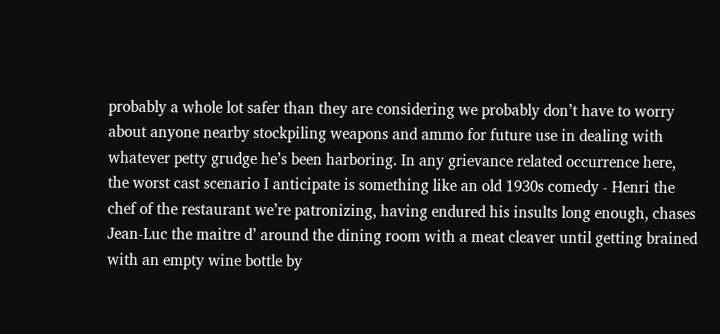probably a whole lot safer than they are considering we probably don’t have to worry about anyone nearby stockpiling weapons and ammo for future use in dealing with whatever petty grudge he’s been harboring. In any grievance related occurrence here, the worst cast scenario I anticipate is something like an old 1930s comedy - Henri the chef of the restaurant we’re patronizing, having endured his insults long enough, chases Jean-Luc the maitre d’ around the dining room with a meat cleaver until getting brained with an empty wine bottle by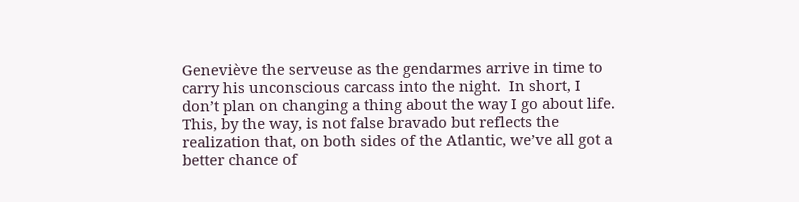Geneviève the serveuse as the gendarmes arrive in time to carry his unconscious carcass into the night.  In short, I don’t plan on changing a thing about the way I go about life. This, by the way, is not false bravado but reflects the realization that, on both sides of the Atlantic, we’ve all got a better chance of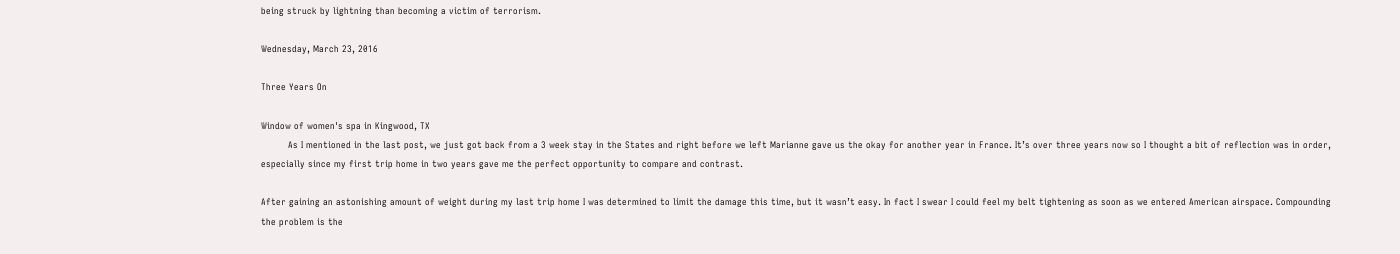being struck by lightning than becoming a victim of terrorism.

Wednesday, March 23, 2016

Three Years On

Window of women's spa in Kingwood, TX
         As I mentioned in the last post, we just got back from a 3 week stay in the States and right before we left Marianne gave us the okay for another year in France. It’s over three years now so I thought a bit of reflection was in order, especially since my first trip home in two years gave me the perfect opportunity to compare and contrast.

After gaining an astonishing amount of weight during my last trip home I was determined to limit the damage this time, but it wasn’t easy. In fact I swear I could feel my belt tightening as soon as we entered American airspace. Compounding the problem is the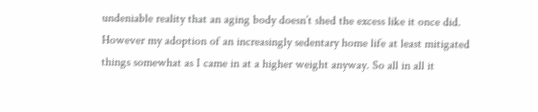undeniable reality that an aging body doesn’t shed the excess like it once did. However my adoption of an increasingly sedentary home life at least mitigated things somewhat as I came in at a higher weight anyway. So all in all it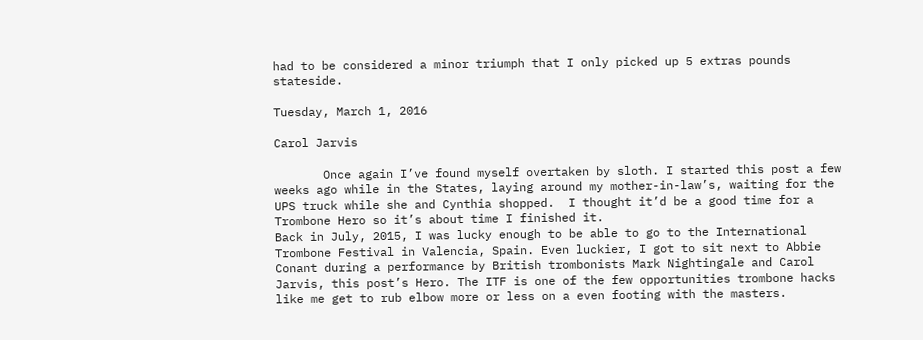had to be considered a minor triumph that I only picked up 5 extras pounds stateside.

Tuesday, March 1, 2016

Carol Jarvis

       Once again I’ve found myself overtaken by sloth. I started this post a few weeks ago while in the States, laying around my mother-in-law’s, waiting for the UPS truck while she and Cynthia shopped.  I thought it’d be a good time for a Trombone Hero so it’s about time I finished it.
Back in July, 2015, I was lucky enough to be able to go to the International Trombone Festival in Valencia, Spain. Even luckier, I got to sit next to Abbie Conant during a performance by British trombonists Mark Nightingale and Carol Jarvis, this post’s Hero. The ITF is one of the few opportunities trombone hacks like me get to rub elbow more or less on a even footing with the masters.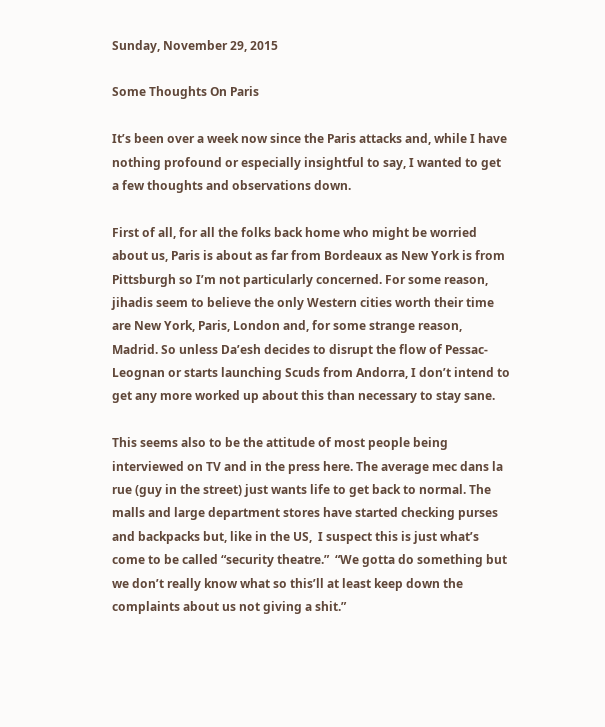Sunday, November 29, 2015

Some Thoughts On Paris

It’s been over a week now since the Paris attacks and, while I have nothing profound or especially insightful to say, I wanted to get a few thoughts and observations down.

First of all, for all the folks back home who might be worried about us, Paris is about as far from Bordeaux as New York is from Pittsburgh so I’m not particularly concerned. For some reason, jihadis seem to believe the only Western cities worth their time are New York, Paris, London and, for some strange reason, Madrid. So unless Da’esh decides to disrupt the flow of Pessac-Leognan or starts launching Scuds from Andorra, I don’t intend to get any more worked up about this than necessary to stay sane.

This seems also to be the attitude of most people being interviewed on TV and in the press here. The average mec dans la rue (guy in the street) just wants life to get back to normal. The malls and large department stores have started checking purses and backpacks but, like in the US,  I suspect this is just what’s come to be called “security theatre.”  “We gotta do something but we don’t really know what so this’ll at least keep down the complaints about us not giving a shit.”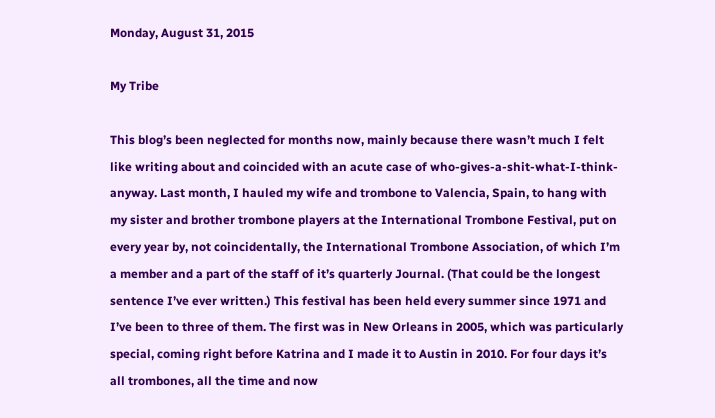Monday, August 31, 2015

My Tribe

This blog’s been neglected for months now, mainly because there wasn’t much I felt like writing about and coincided with an acute case of who-gives-a-shit-what-I-think-anyway. Last month, I hauled my wife and trombone to Valencia, Spain, to hang with my sister and brother trombone players at the International Trombone Festival, put on every year by, not coincidentally, the International Trombone Association, of which I’m a member and a part of the staff of it’s quarterly Journal. (That could be the longest sentence I’ve ever written.) This festival has been held every summer since 1971 and I’ve been to three of them. The first was in New Orleans in 2005, which was particularly special, coming right before Katrina and I made it to Austin in 2010. For four days it’s all trombones, all the time and now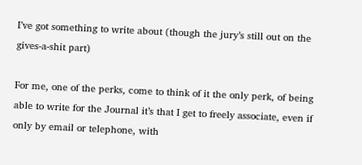I’ve got something to write about (though the jury’s still out on the gives-a-shit part)

For me, one of the perks, come to think of it the only perk, of being able to write for the Journal it’s that I get to freely associate, even if only by email or telephone, with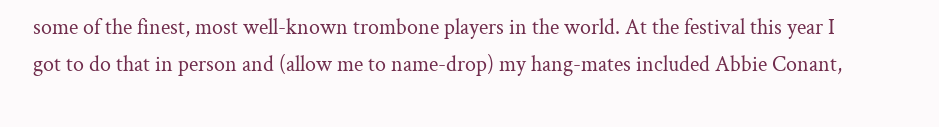some of the finest, most well-known trombone players in the world. At the festival this year I got to do that in person and (allow me to name-drop) my hang-mates included Abbie Conant,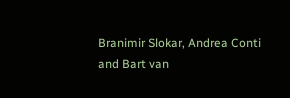Branimir Slokar, Andrea Conti and Bart van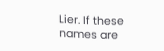Lier. If these names are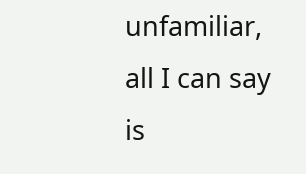unfamiliar, all I can say is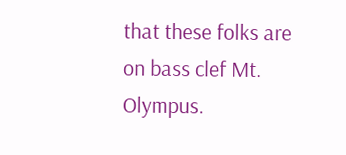that these folks are on bass clef Mt. Olympus.